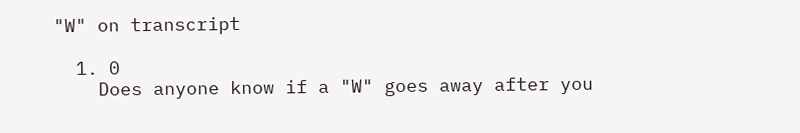"W" on transcript

  1. 0
    Does anyone know if a "W" goes away after you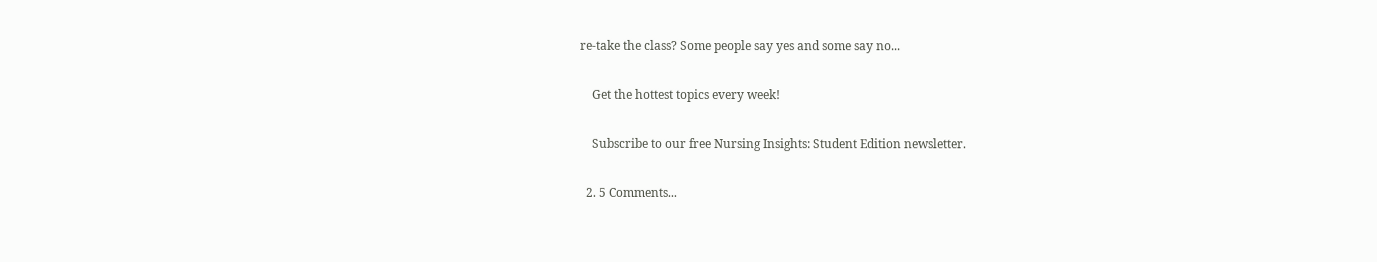re-take the class? Some people say yes and some say no...

    Get the hottest topics every week!

    Subscribe to our free Nursing Insights: Student Edition newsletter.

  2. 5 Comments...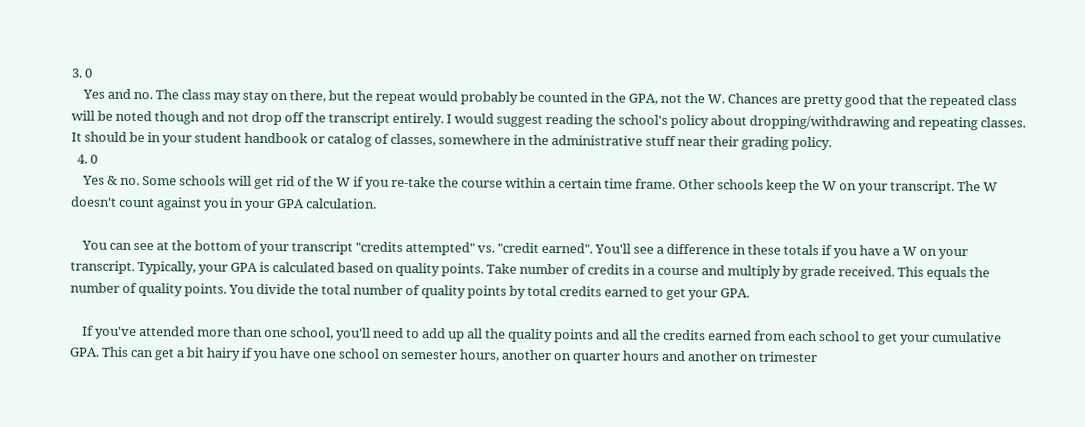3. 0
    Yes and no. The class may stay on there, but the repeat would probably be counted in the GPA, not the W. Chances are pretty good that the repeated class will be noted though and not drop off the transcript entirely. I would suggest reading the school's policy about dropping/withdrawing and repeating classes. It should be in your student handbook or catalog of classes, somewhere in the administrative stuff near their grading policy.
  4. 0
    Yes & no. Some schools will get rid of the W if you re-take the course within a certain time frame. Other schools keep the W on your transcript. The W doesn't count against you in your GPA calculation.

    You can see at the bottom of your transcript "credits attempted" vs. "credit earned". You'll see a difference in these totals if you have a W on your transcript. Typically, your GPA is calculated based on quality points. Take number of credits in a course and multiply by grade received. This equals the number of quality points. You divide the total number of quality points by total credits earned to get your GPA.

    If you've attended more than one school, you'll need to add up all the quality points and all the credits earned from each school to get your cumulative GPA. This can get a bit hairy if you have one school on semester hours, another on quarter hours and another on trimester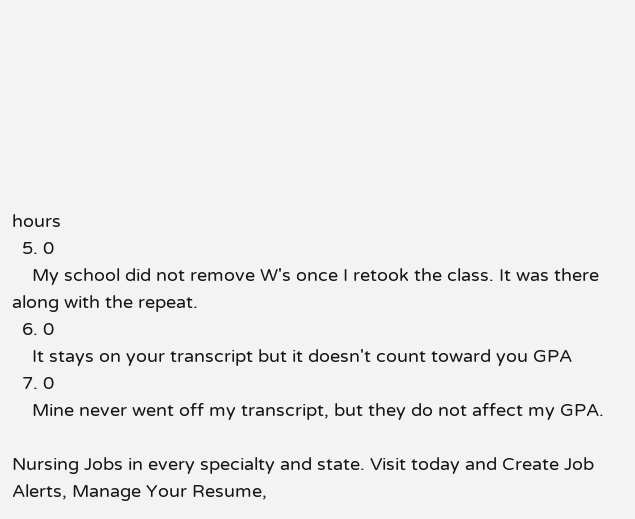hours
  5. 0
    My school did not remove W's once I retook the class. It was there along with the repeat.
  6. 0
    It stays on your transcript but it doesn't count toward you GPA
  7. 0
    Mine never went off my transcript, but they do not affect my GPA.

Nursing Jobs in every specialty and state. Visit today and Create Job Alerts, Manage Your Resume,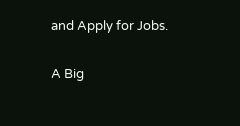and Apply for Jobs.

A Big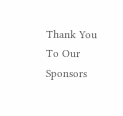Thank You To Our Sponsors